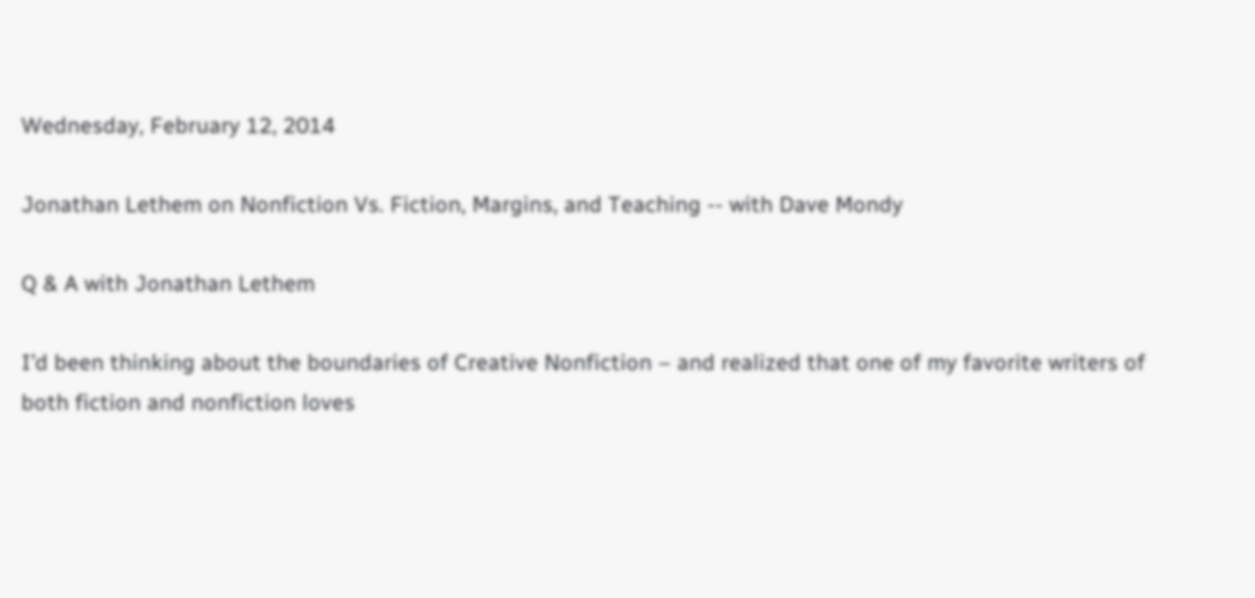Wednesday, February 12, 2014

Jonathan Lethem on Nonfiction Vs. Fiction, Margins, and Teaching -- with Dave Mondy

Q & A with Jonathan Lethem

I’d been thinking about the boundaries of Creative Nonfiction – and realized that one of my favorite writers of both fiction and nonfiction loves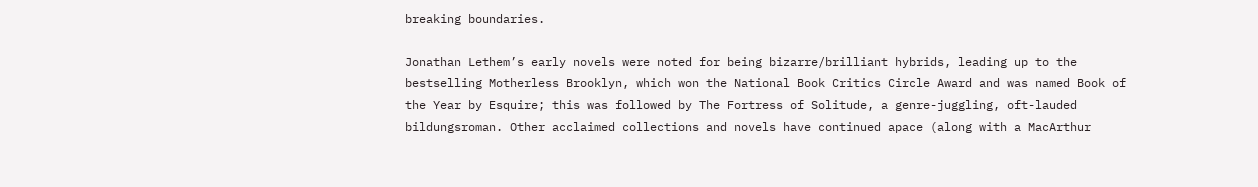breaking boundaries.

Jonathan Lethem’s early novels were noted for being bizarre/brilliant hybrids, leading up to the bestselling Motherless Brooklyn, which won the National Book Critics Circle Award and was named Book of the Year by Esquire; this was followed by The Fortress of Solitude, a genre-juggling, oft-lauded bildungsroman. Other acclaimed collections and novels have continued apace (along with a MacArthur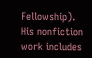Fellowship).  His nonfiction work includes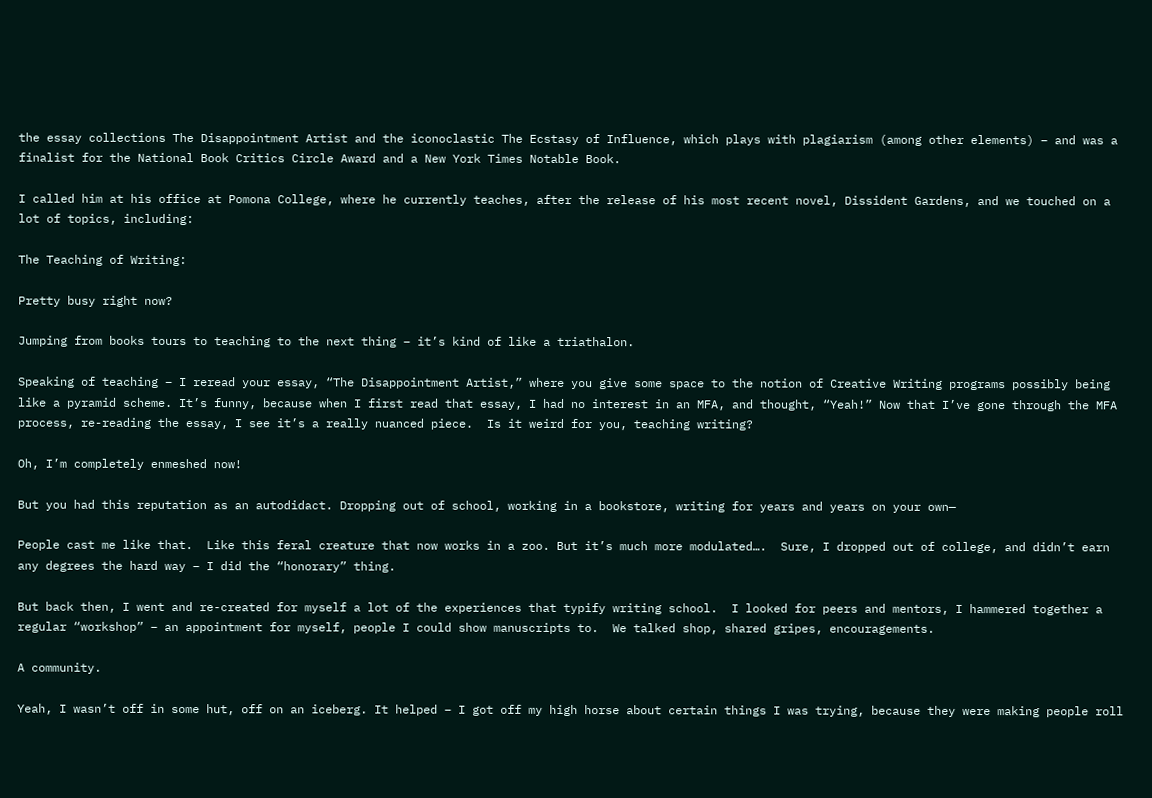the essay collections The Disappointment Artist and the iconoclastic The Ecstasy of Influence, which plays with plagiarism (among other elements) – and was a finalist for the National Book Critics Circle Award and a New York Times Notable Book.

I called him at his office at Pomona College, where he currently teaches, after the release of his most recent novel, Dissident Gardens, and we touched on a lot of topics, including:

The Teaching of Writing:

Pretty busy right now?

Jumping from books tours to teaching to the next thing – it’s kind of like a triathalon.

Speaking of teaching – I reread your essay, “The Disappointment Artist,” where you give some space to the notion of Creative Writing programs possibly being like a pyramid scheme. It’s funny, because when I first read that essay, I had no interest in an MFA, and thought, “Yeah!” Now that I’ve gone through the MFA process, re-reading the essay, I see it’s a really nuanced piece.  Is it weird for you, teaching writing?

Oh, I’m completely enmeshed now!

But you had this reputation as an autodidact. Dropping out of school, working in a bookstore, writing for years and years on your own—

People cast me like that.  Like this feral creature that now works in a zoo. But it’s much more modulated….  Sure, I dropped out of college, and didn’t earn any degrees the hard way – I did the “honorary” thing.

But back then, I went and re-created for myself a lot of the experiences that typify writing school.  I looked for peers and mentors, I hammered together a regular “workshop” – an appointment for myself, people I could show manuscripts to.  We talked shop, shared gripes, encouragements.

A community.

Yeah, I wasn’t off in some hut, off on an iceberg. It helped – I got off my high horse about certain things I was trying, because they were making people roll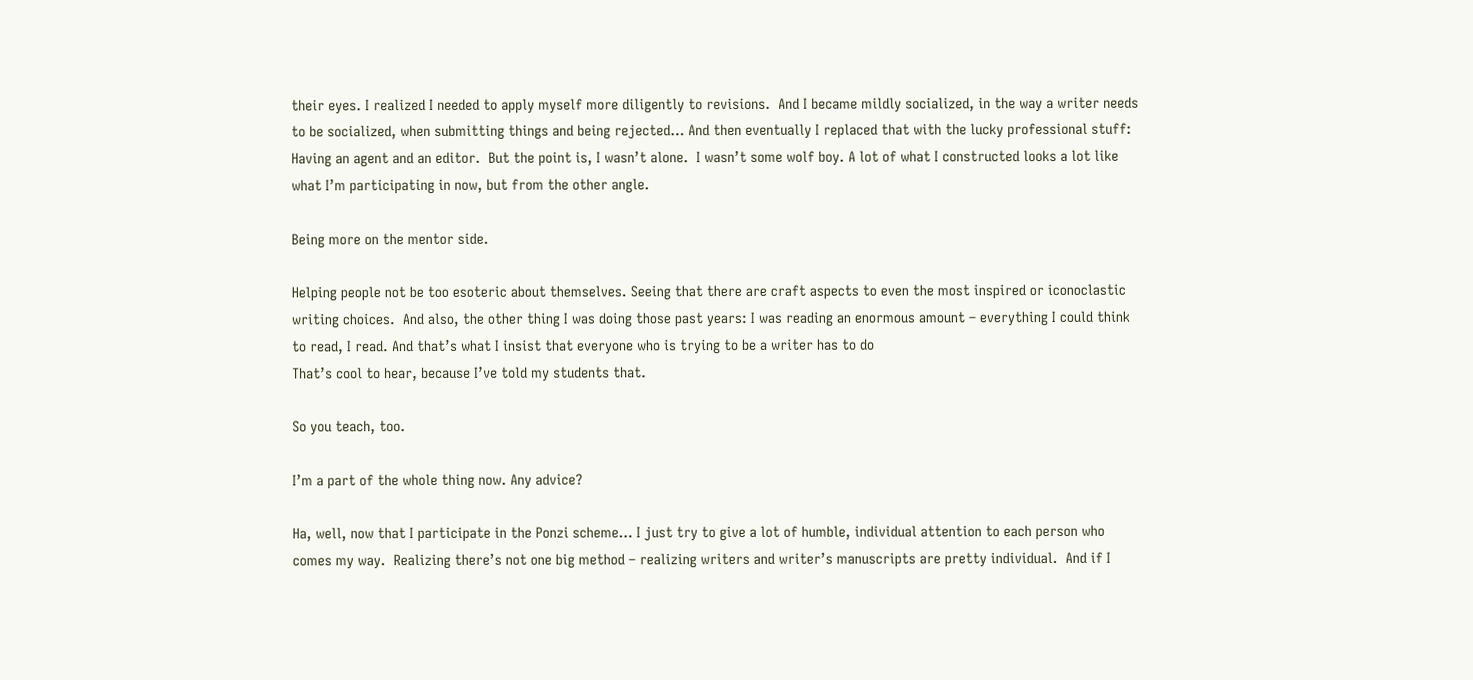their eyes. I realized I needed to apply myself more diligently to revisions.  And I became mildly socialized, in the way a writer needs to be socialized, when submitting things and being rejected… And then eventually I replaced that with the lucky professional stuff: Having an agent and an editor.  But the point is, I wasn’t alone.  I wasn’t some wolf boy. A lot of what I constructed looks a lot like what I’m participating in now, but from the other angle.

Being more on the mentor side.

Helping people not be too esoteric about themselves. Seeing that there are craft aspects to even the most inspired or iconoclastic writing choices.  And also, the other thing I was doing those past years: I was reading an enormous amount – everything I could think to read, I read. And that’s what I insist that everyone who is trying to be a writer has to do
That’s cool to hear, because I’ve told my students that.

So you teach, too.

I’m a part of the whole thing now. Any advice?

Ha, well, now that I participate in the Ponzi scheme… I just try to give a lot of humble, individual attention to each person who comes my way.  Realizing there’s not one big method – realizing writers and writer’s manuscripts are pretty individual.  And if I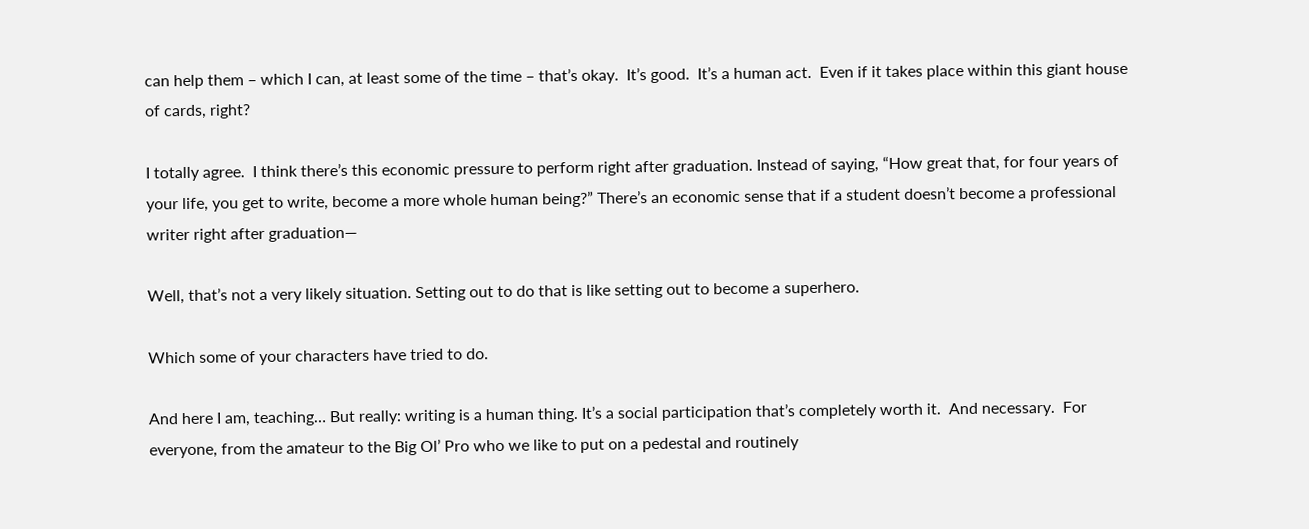can help them – which I can, at least some of the time – that’s okay.  It’s good.  It’s a human act.  Even if it takes place within this giant house of cards, right?

I totally agree.  I think there’s this economic pressure to perform right after graduation. Instead of saying, “How great that, for four years of your life, you get to write, become a more whole human being?” There’s an economic sense that if a student doesn’t become a professional writer right after graduation—

Well, that’s not a very likely situation. Setting out to do that is like setting out to become a superhero.

Which some of your characters have tried to do.

And here I am, teaching… But really: writing is a human thing. It’s a social participation that’s completely worth it.  And necessary.  For everyone, from the amateur to the Big Ol’ Pro who we like to put on a pedestal and routinely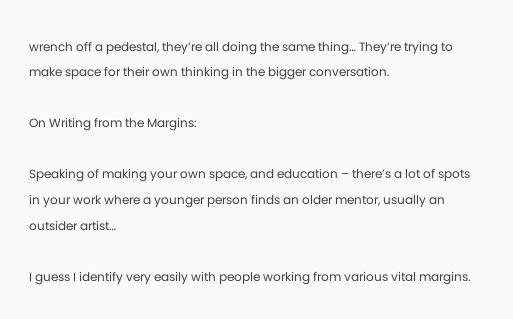wrench off a pedestal, they’re all doing the same thing… They’re trying to make space for their own thinking in the bigger conversation.

On Writing from the Margins:

Speaking of making your own space, and education – there’s a lot of spots in your work where a younger person finds an older mentor, usually an outsider artist…

I guess I identify very easily with people working from various vital margins.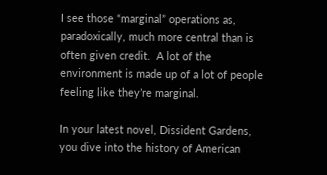I see those “marginal” operations as, paradoxically, much more central than is often given credit.  A lot of the environment is made up of a lot of people feeling like they’re marginal.

In your latest novel, Dissident Gardens, you dive into the history of American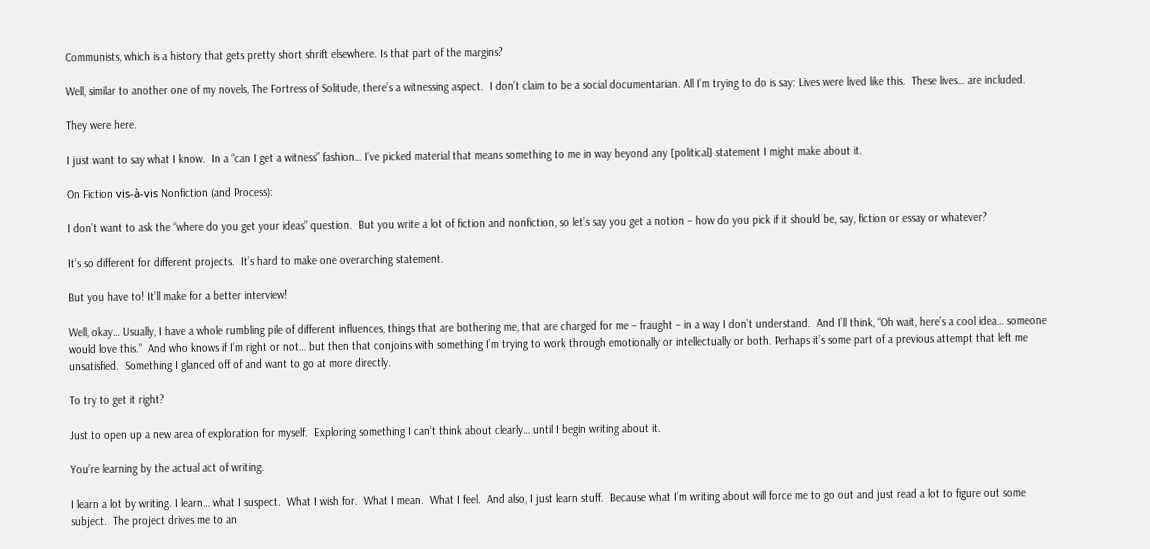Communists, which is a history that gets pretty short shrift elsewhere. Is that part of the margins?

Well, similar to another one of my novels, The Fortress of Solitude, there’s a witnessing aspect.  I don’t claim to be a social documentarian. All I’m trying to do is say: Lives were lived like this.  These lives… are included.

They were here.

I just want to say what I know.  In a “can I get a witness” fashion… I’ve picked material that means something to me in way beyond any [political] statement I might make about it.

On Fiction vis-à-vis Nonfiction (and Process):

I don’t want to ask the “where do you get your ideas” question.  But you write a lot of fiction and nonfiction, so let’s say you get a notion – how do you pick if it should be, say, fiction or essay or whatever?

It’s so different for different projects.  It’s hard to make one overarching statement.

But you have to! It’ll make for a better interview!

Well, okay… Usually, I have a whole rumbling pile of different influences, things that are bothering me, that are charged for me – fraught – in a way I don’t understand.  And I’ll think, “Oh wait, here’s a cool idea… someone would love this.”  And who knows if I’m right or not… but then that conjoins with something I’m trying to work through emotionally or intellectually or both. Perhaps it’s some part of a previous attempt that left me unsatisfied.  Something I glanced off of and want to go at more directly.

To try to get it right?

Just to open up a new area of exploration for myself.  Exploring something I can’t think about clearly… until I begin writing about it.

You’re learning by the actual act of writing.

I learn a lot by writing. I learn… what I suspect.  What I wish for.  What I mean.  What I feel.  And also, I just learn stuff.  Because what I’m writing about will force me to go out and just read a lot to figure out some subject.  The project drives me to an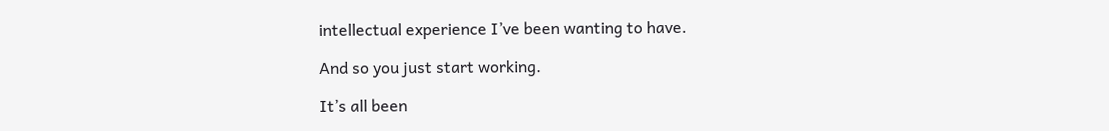intellectual experience I’ve been wanting to have.

And so you just start working.

It’s all been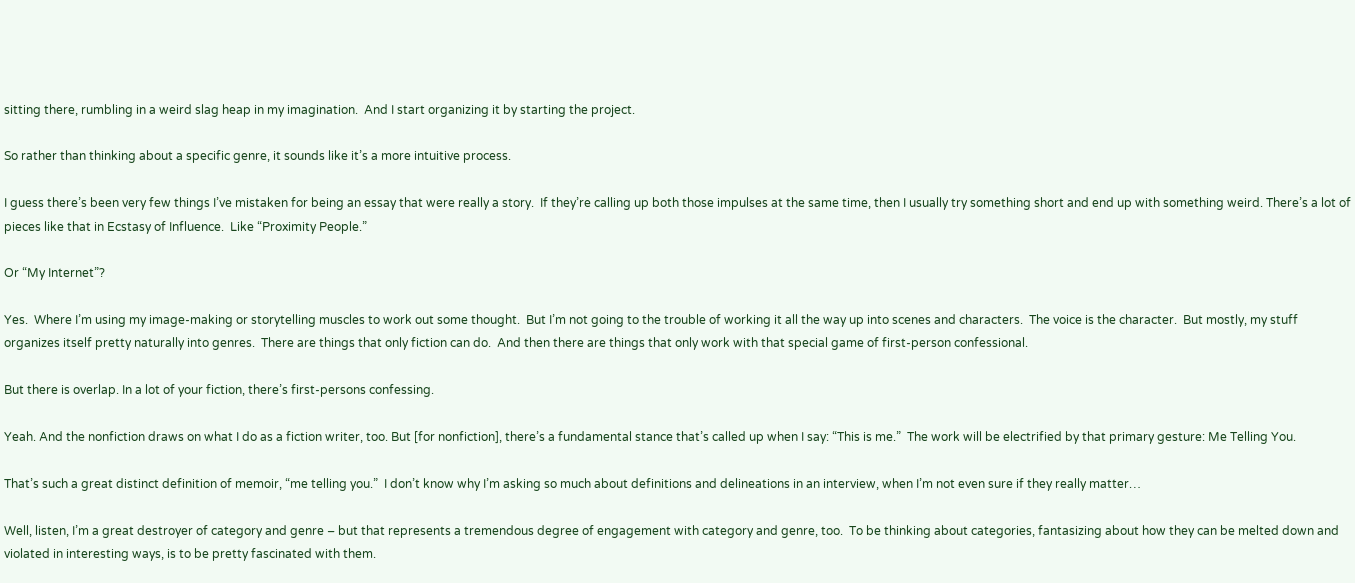sitting there, rumbling in a weird slag heap in my imagination.  And I start organizing it by starting the project.

So rather than thinking about a specific genre, it sounds like it’s a more intuitive process.

I guess there’s been very few things I’ve mistaken for being an essay that were really a story.  If they’re calling up both those impulses at the same time, then I usually try something short and end up with something weird. There’s a lot of pieces like that in Ecstasy of Influence.  Like “Proximity People.”

Or “My Internet”?

Yes.  Where I’m using my image-making or storytelling muscles to work out some thought.  But I’m not going to the trouble of working it all the way up into scenes and characters.  The voice is the character.  But mostly, my stuff organizes itself pretty naturally into genres.  There are things that only fiction can do.  And then there are things that only work with that special game of first-person confessional.

But there is overlap. In a lot of your fiction, there’s first-persons confessing.

Yeah. And the nonfiction draws on what I do as a fiction writer, too. But [for nonfiction], there’s a fundamental stance that’s called up when I say: “This is me.”  The work will be electrified by that primary gesture: Me Telling You.

That’s such a great distinct definition of memoir, “me telling you.”  I don’t know why I’m asking so much about definitions and delineations in an interview, when I’m not even sure if they really matter…

Well, listen, I’m a great destroyer of category and genre – but that represents a tremendous degree of engagement with category and genre, too.  To be thinking about categories, fantasizing about how they can be melted down and violated in interesting ways, is to be pretty fascinated with them.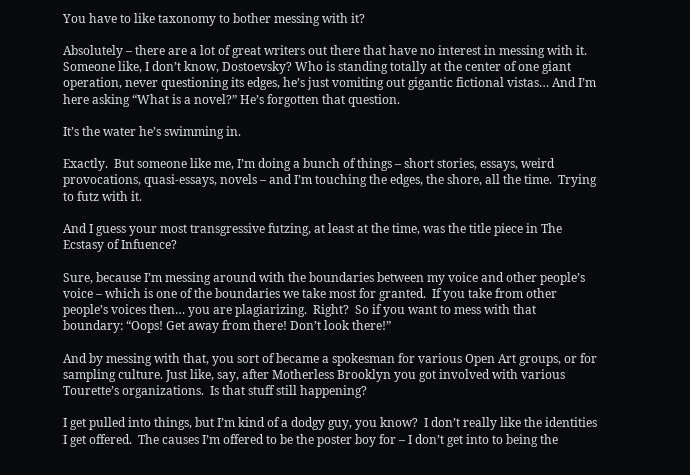You have to like taxonomy to bother messing with it?

Absolutely – there are a lot of great writers out there that have no interest in messing with it. Someone like, I don’t know, Dostoevsky? Who is standing totally at the center of one giant operation, never questioning its edges, he’s just vomiting out gigantic fictional vistas… And I’m here asking “What is a novel?” He’s forgotten that question.

It’s the water he’s swimming in.

Exactly.  But someone like me, I’m doing a bunch of things – short stories, essays, weird provocations, quasi-essays, novels – and I’m touching the edges, the shore, all the time.  Trying to futz with it.

And I guess your most transgressive futzing, at least at the time, was the title piece in The Ecstasy of Infuence?

Sure, because I’m messing around with the boundaries between my voice and other people’s voice – which is one of the boundaries we take most for granted.  If you take from other people’s voices then… you are plagiarizing.  Right?  So if you want to mess with that boundary: “Oops! Get away from there! Don’t look there!”

And by messing with that, you sort of became a spokesman for various Open Art groups, or for sampling culture. Just like, say, after Motherless Brooklyn you got involved with various Tourette’s organizations.  Is that stuff still happening?

I get pulled into things, but I’m kind of a dodgy guy, you know?  I don’t really like the identities I get offered.  The causes I’m offered to be the poster boy for – I don’t get into to being the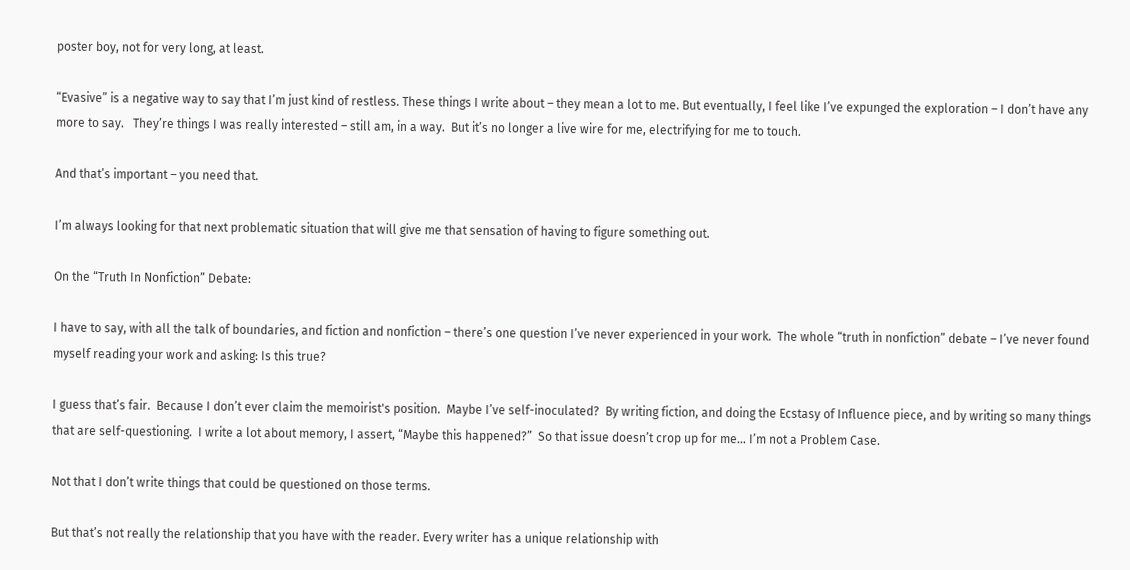poster boy, not for very long, at least.

“Evasive” is a negative way to say that I’m just kind of restless. These things I write about – they mean a lot to me. But eventually, I feel like I’ve expunged the exploration – I don’t have any more to say.   They’re things I was really interested – still am, in a way.  But it’s no longer a live wire for me, electrifying for me to touch.

And that’s important – you need that.

I’m always looking for that next problematic situation that will give me that sensation of having to figure something out.

On the “Truth In Nonfiction” Debate:

I have to say, with all the talk of boundaries, and fiction and nonfiction – there’s one question I’ve never experienced in your work.  The whole “truth in nonfiction” debate – I’ve never found myself reading your work and asking: Is this true?

I guess that’s fair.  Because I don’t ever claim the memoirist's position.  Maybe I’ve self-inoculated?  By writing fiction, and doing the Ecstasy of Influence piece, and by writing so many things that are self-questioning.  I write a lot about memory, I assert, “Maybe this happened?”  So that issue doesn’t crop up for me… I’m not a Problem Case.

Not that I don’t write things that could be questioned on those terms.

But that’s not really the relationship that you have with the reader. Every writer has a unique relationship with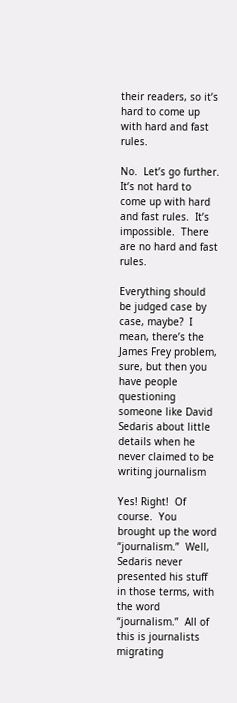their readers, so it’s hard to come up with hard and fast rules.

No.  Let’s go further.  It’s not hard to come up with hard and fast rules.  It’s impossible.  There are no hard and fast rules.

Everything should be judged case by case, maybe?  I mean, there’s the James Frey problem, sure, but then you have people questioning someone like David Sedaris about little details when he never claimed to be writing journalism

Yes! Right!  Of course.  You brought up the word “journalism.”  Well, Sedaris never presented his stuff in those terms, with the word “journalism.”  All of this is journalists migrating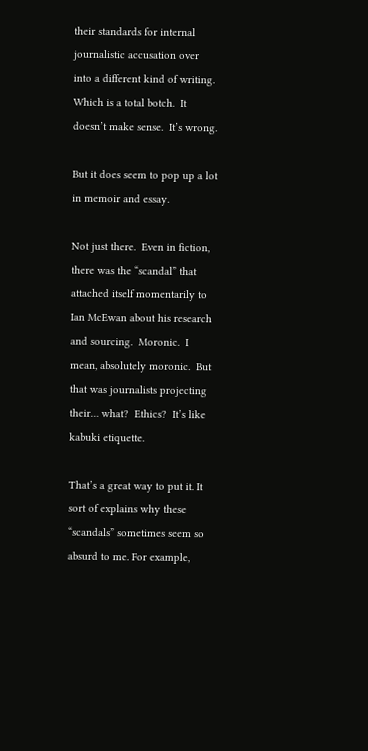their standards for internal journalistic accusation over into a different kind of writing.  Which is a total botch.  It doesn’t make sense.  It’s wrong.

But it does seem to pop up a lot in memoir and essay.

Not just there.  Even in fiction, there was the “scandal” that attached itself momentarily to Ian McEwan about his research and sourcing.  Moronic.  I mean, absolutely moronic.  But that was journalists projecting their… what?  Ethics?  It’s like kabuki etiquette.

That’s a great way to put it. It sort of explains why these “scandals” sometimes seem so absurd to me. For example,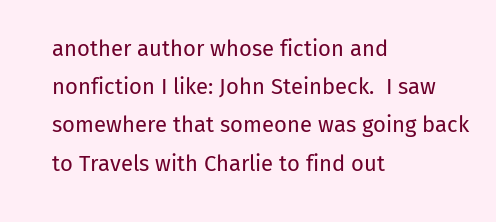another author whose fiction and nonfiction I like: John Steinbeck.  I saw somewhere that someone was going back to Travels with Charlie to find out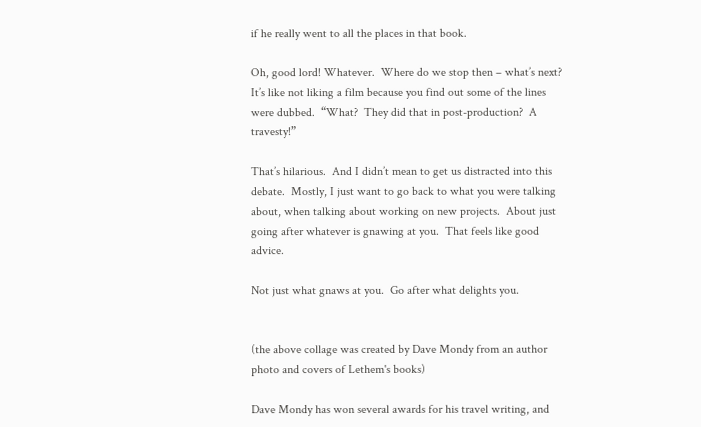if he really went to all the places in that book.

Oh, good lord! Whatever.  Where do we stop then – what’s next?  It’s like not liking a film because you find out some of the lines were dubbed.  “What?  They did that in post-production?  A travesty!”

That’s hilarious.  And I didn’t mean to get us distracted into this debate.  Mostly, I just want to go back to what you were talking about, when talking about working on new projects.  About just going after whatever is gnawing at you.  That feels like good advice.

Not just what gnaws at you.  Go after what delights you.


(the above collage was created by Dave Mondy from an author photo and covers of Lethem's books)

Dave Mondy has won several awards for his travel writing, and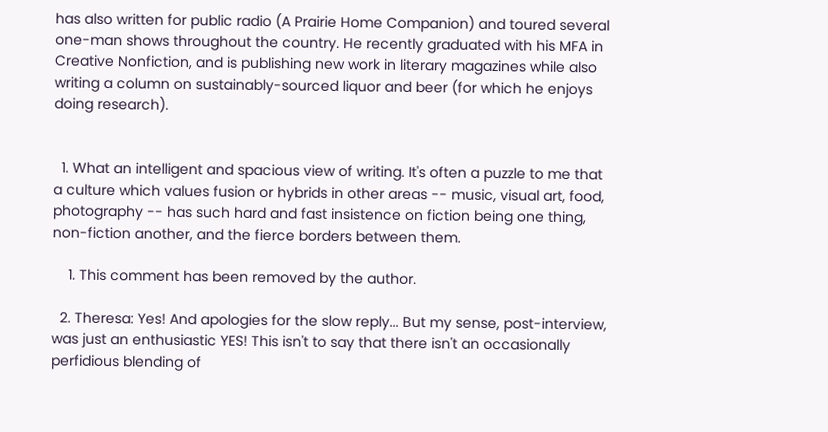has also written for public radio (A Prairie Home Companion) and toured several one-man shows throughout the country. He recently graduated with his MFA in Creative Nonfiction, and is publishing new work in literary magazines while also writing a column on sustainably-sourced liquor and beer (for which he enjoys doing research).


  1. What an intelligent and spacious view of writing. It's often a puzzle to me that a culture which values fusion or hybrids in other areas -- music, visual art, food, photography -- has such hard and fast insistence on fiction being one thing, non-fiction another, and the fierce borders between them.

    1. This comment has been removed by the author.

  2. Theresa: Yes! And apologies for the slow reply... But my sense, post-interview, was just an enthusiastic YES! This isn't to say that there isn't an occasionally perfidious blending of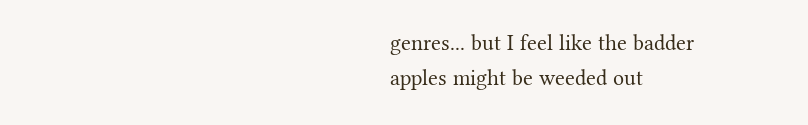genres... but I feel like the badder apples might be weeded out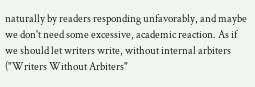naturally by readers responding unfavorably, and maybe we don't need some excessive, academic reaction. As if we should let writers write, without internal arbiters ("Writers Without Arbiters"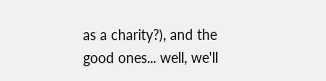as a charity?), and the good ones... well, we'll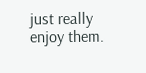just really enjoy them.